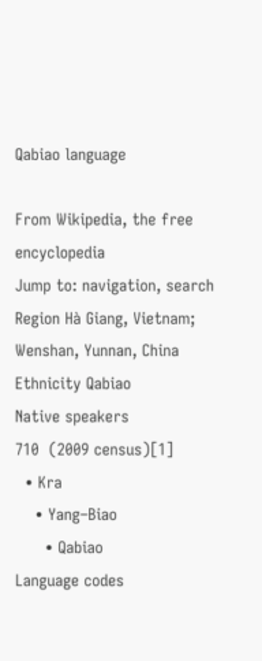Qabiao language

From Wikipedia, the free encyclopedia
Jump to: navigation, search
Region Hà Giang, Vietnam; Wenshan, Yunnan, China
Ethnicity Qabiao
Native speakers
710  (2009 census)[1]
  • Kra
    • Yang–Biao
      • Qabiao
Language codes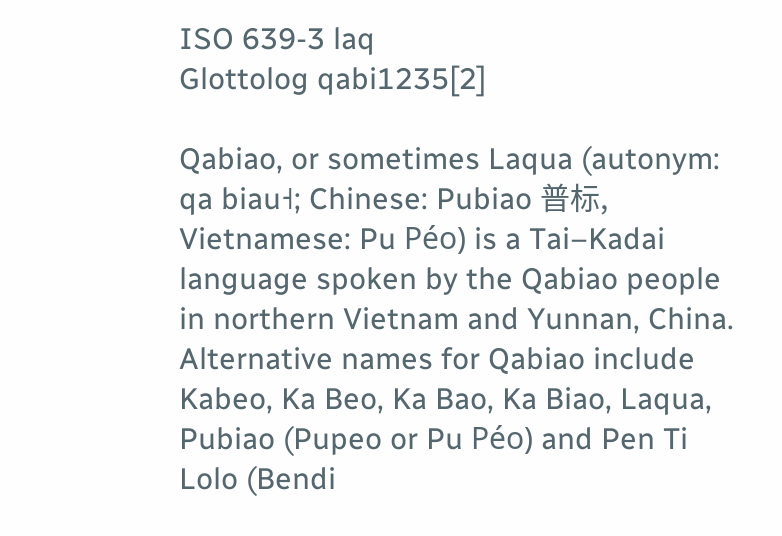ISO 639-3 laq
Glottolog qabi1235[2]

Qabiao, or sometimes Laqua (autonym: qa biau˧; Chinese: Pubiao 普标, Vietnamese: Pu Péo) is a Tai–Kadai language spoken by the Qabiao people in northern Vietnam and Yunnan, China. Alternative names for Qabiao include Kabeo, Ka Beo, Ka Bao, Ka Biao, Laqua, Pubiao (Pupeo or Pu Péo) and Pen Ti Lolo (Bendi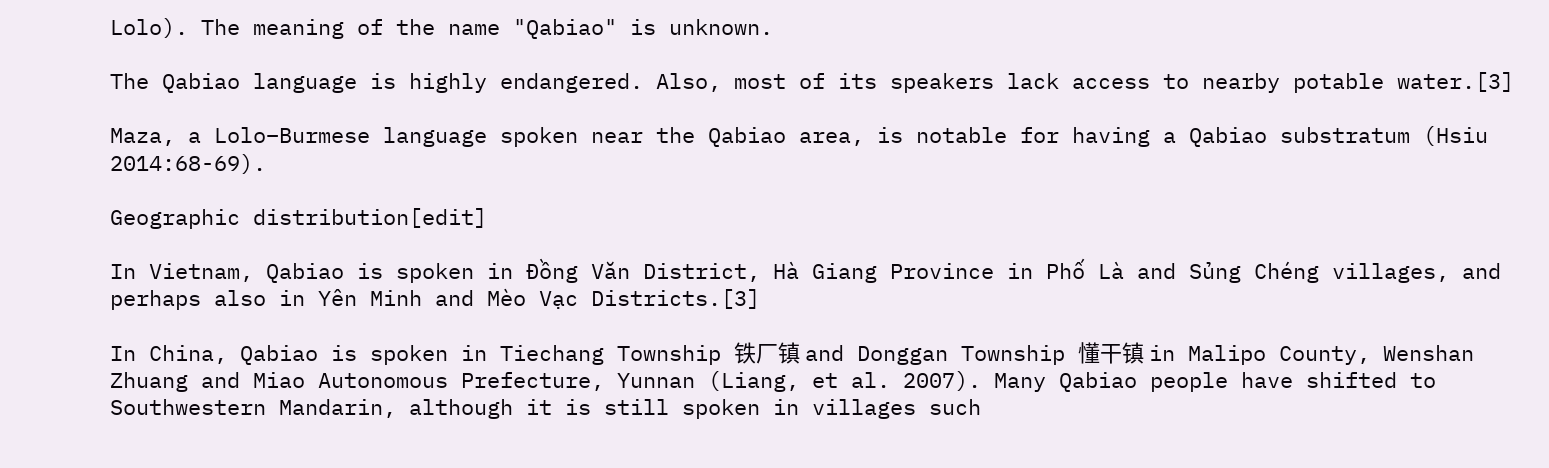Lolo). The meaning of the name "Qabiao" is unknown.

The Qabiao language is highly endangered. Also, most of its speakers lack access to nearby potable water.[3]

Maza, a Lolo–Burmese language spoken near the Qabiao area, is notable for having a Qabiao substratum (Hsiu 2014:68-69).

Geographic distribution[edit]

In Vietnam, Qabiao is spoken in Đồng Văn District, Hà Giang Province in Phố Là and Sủng Chéng villages, and perhaps also in Yên Minh and Mèo Vạc Districts.[3]

In China, Qabiao is spoken in Tiechang Township 铁厂镇 and Donggan Township 懂干镇 in Malipo County, Wenshan Zhuang and Miao Autonomous Prefecture, Yunnan (Liang, et al. 2007). Many Qabiao people have shifted to Southwestern Mandarin, although it is still spoken in villages such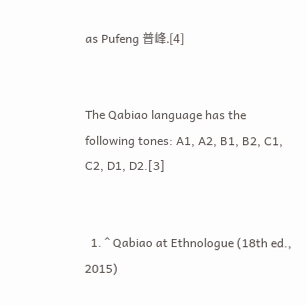as Pufeng 普峰.[4]


The Qabiao language has the following tones: A1, A2, B1, B2, C1, C2, D1, D2.[3]


  1. ^ Qabiao at Ethnologue (18th ed., 2015)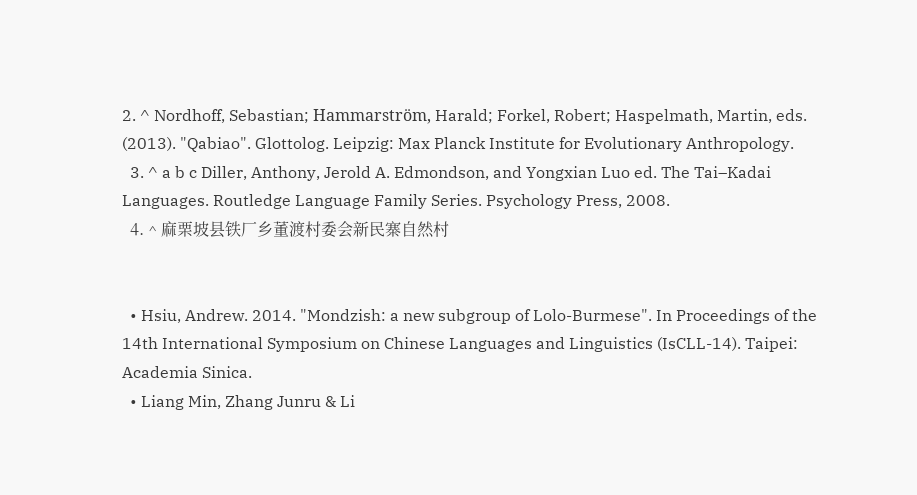2. ^ Nordhoff, Sebastian; Hammarström, Harald; Forkel, Robert; Haspelmath, Martin, eds. (2013). "Qabiao". Glottolog. Leipzig: Max Planck Institute for Evolutionary Anthropology.
  3. ^ a b c Diller, Anthony, Jerold A. Edmondson, and Yongxian Luo ed. The Tai–Kadai Languages. Routledge Language Family Series. Psychology Press, 2008.
  4. ^ 麻栗坡县铁厂乡董渡村委会新民寨自然村


  • Hsiu, Andrew. 2014. "Mondzish: a new subgroup of Lolo-Burmese". In Proceedings of the 14th International Symposium on Chinese Languages and Linguistics (IsCLL-14). Taipei: Academia Sinica.
  • Liang Min, Zhang Junru & Li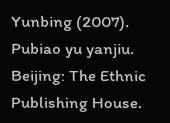Yunbing (2007). Pubiao yu yanjiu. Beijing: The Ethnic Publishing House.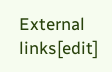External links[edit]